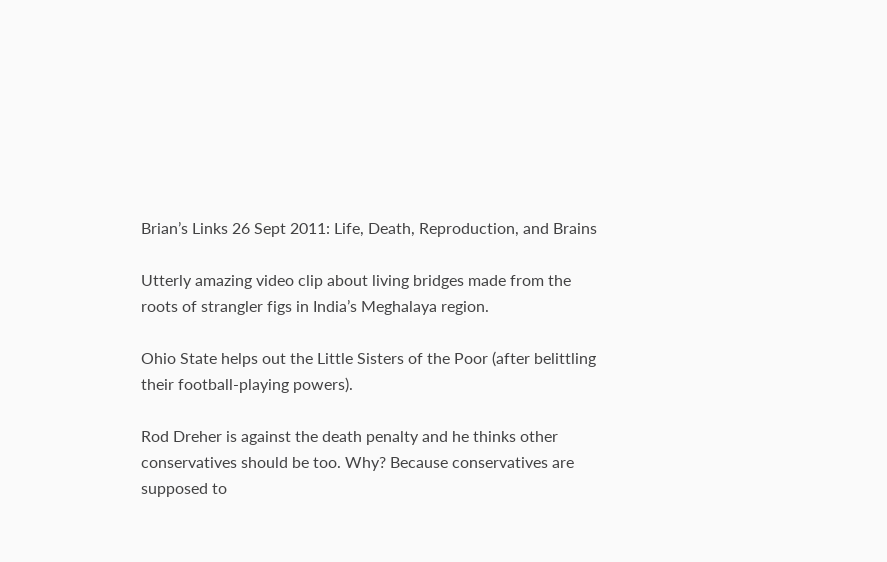Brian’s Links 26 Sept 2011: Life, Death, Reproduction, and Brains

Utterly amazing video clip about living bridges made from the roots of strangler figs in India’s Meghalaya region.

Ohio State helps out the Little Sisters of the Poor (after belittling their football-playing powers).

Rod Dreher is against the death penalty and he thinks other conservatives should be too. Why? Because conservatives are supposed to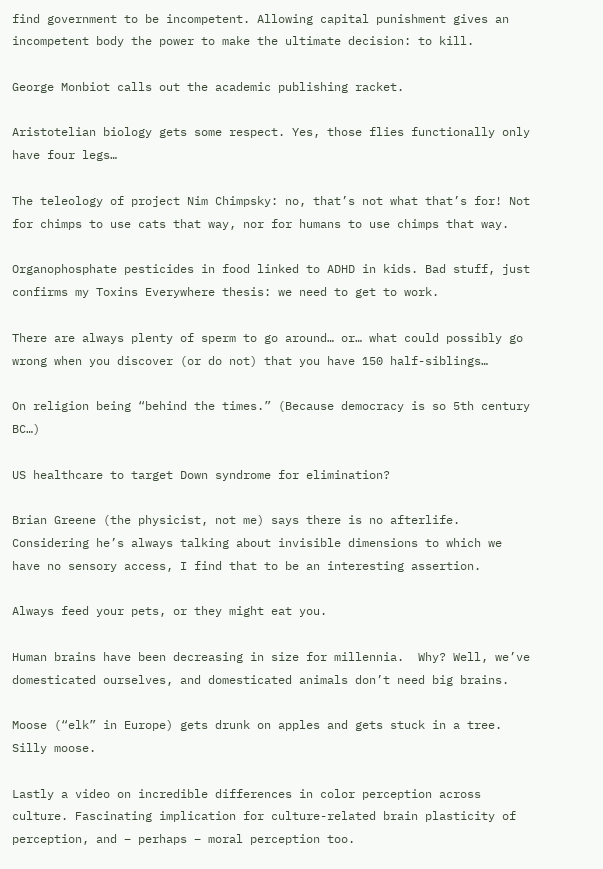find government to be incompetent. Allowing capital punishment gives an incompetent body the power to make the ultimate decision: to kill.

George Monbiot calls out the academic publishing racket.

Aristotelian biology gets some respect. Yes, those flies functionally only have four legs…

The teleology of project Nim Chimpsky: no, that’s not what that’s for! Not for chimps to use cats that way, nor for humans to use chimps that way.

Organophosphate pesticides in food linked to ADHD in kids. Bad stuff, just confirms my Toxins Everywhere thesis: we need to get to work.

There are always plenty of sperm to go around… or… what could possibly go wrong when you discover (or do not) that you have 150 half-siblings…

On religion being “behind the times.” (Because democracy is so 5th century BC…)

US healthcare to target Down syndrome for elimination?

Brian Greene (the physicist, not me) says there is no afterlife. Considering he’s always talking about invisible dimensions to which we have no sensory access, I find that to be an interesting assertion.

Always feed your pets, or they might eat you.

Human brains have been decreasing in size for millennia.  Why? Well, we’ve domesticated ourselves, and domesticated animals don’t need big brains.

Moose (“elk” in Europe) gets drunk on apples and gets stuck in a tree. Silly moose.

Lastly a video on incredible differences in color perception across culture. Fascinating implication for culture-related brain plasticity of perception, and – perhaps – moral perception too.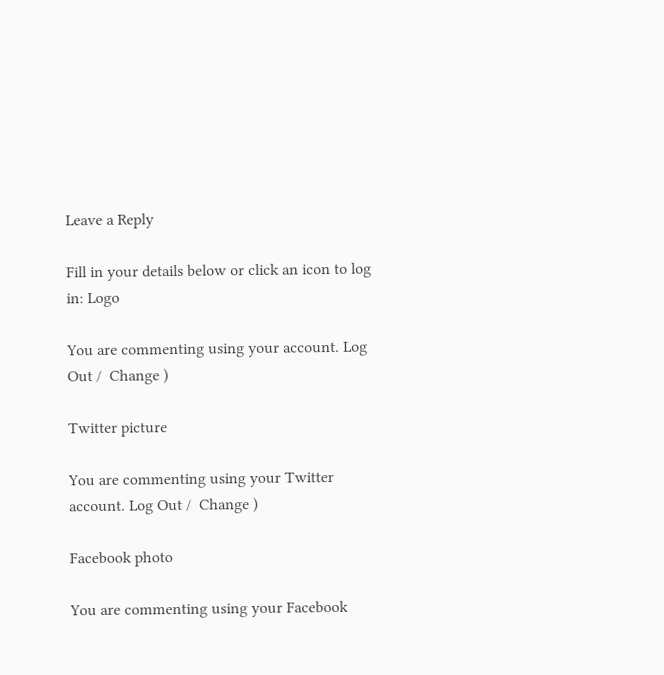Leave a Reply

Fill in your details below or click an icon to log in: Logo

You are commenting using your account. Log Out /  Change )

Twitter picture

You are commenting using your Twitter account. Log Out /  Change )

Facebook photo

You are commenting using your Facebook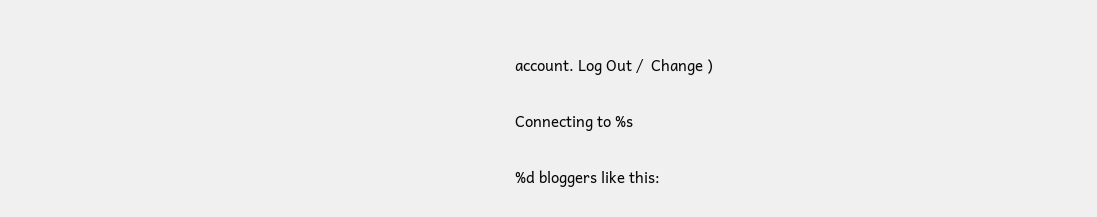account. Log Out /  Change )

Connecting to %s

%d bloggers like this: